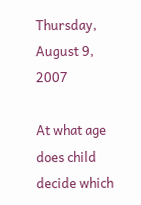Thursday, August 9, 2007

At what age does child decide which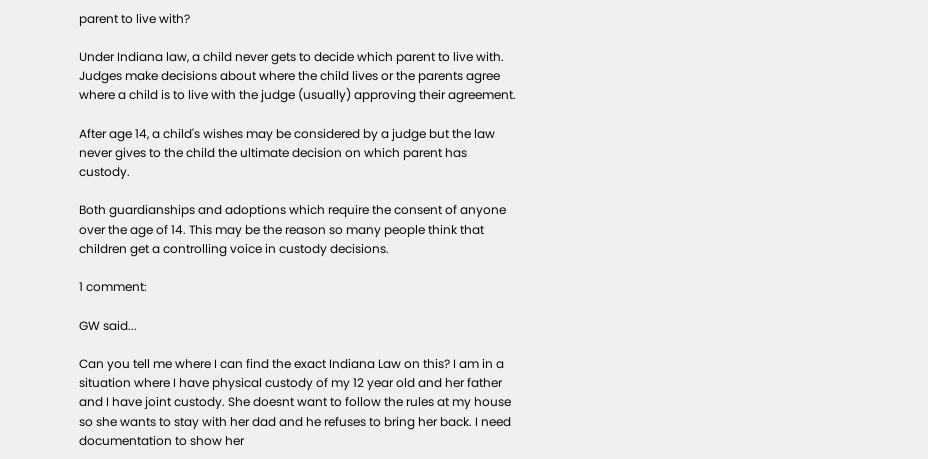parent to live with?

Under Indiana law, a child never gets to decide which parent to live with. Judges make decisions about where the child lives or the parents agree where a child is to live with the judge (usually) approving their agreement.

After age 14, a child's wishes may be considered by a judge but the law never gives to the child the ultimate decision on which parent has custody.

Both guardianships and adoptions which require the consent of anyone over the age of 14. This may be the reason so many people think that children get a controlling voice in custody decisions.

1 comment:

GW said...

Can you tell me where I can find the exact Indiana Law on this? I am in a situation where I have physical custody of my 12 year old and her father and I have joint custody. She doesnt want to follow the rules at my house so she wants to stay with her dad and he refuses to bring her back. I need documentation to show her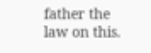father the law on this.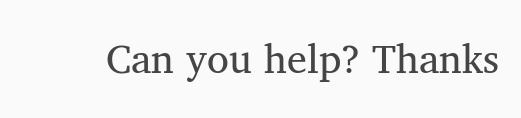Can you help? Thanks